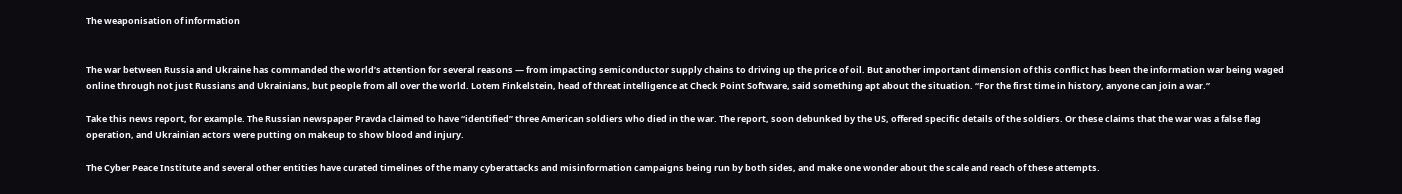The weaponisation of information


The war between Russia and Ukraine has commanded the world’s attention for several reasons — from impacting semiconductor supply chains to driving up the price of oil. But another important dimension of this conflict has been the information war being waged online through not just Russians and Ukrainians, but people from all over the world. Lotem Finkelstein, head of threat intelligence at Check Point Software, said something apt about the situation. “For the first time in history, anyone can join a war.”

Take this news report, for example. The Russian newspaper Pravda claimed to have “identified” three American soldiers who died in the war. The report, soon debunked by the US, offered specific details of the soldiers. Or these claims that the war was a false flag operation, and Ukrainian actors were putting on makeup to show blood and injury.

The Cyber Peace Institute and several other entities have curated timelines of the many cyberattacks and misinformation campaigns being run by both sides, and make one wonder about the scale and reach of these attempts.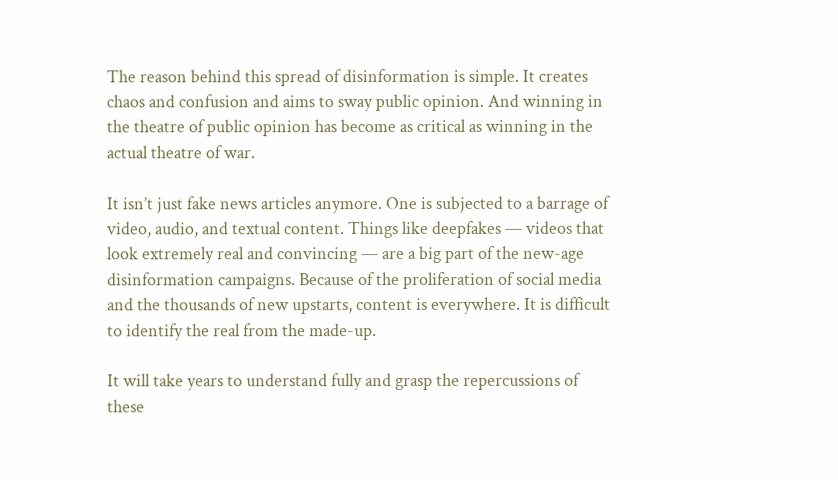The reason behind this spread of disinformation is simple. It creates chaos and confusion and aims to sway public opinion. And winning in the theatre of public opinion has become as critical as winning in the actual theatre of war.

It isn’t just fake news articles anymore. One is subjected to a barrage of video, audio, and textual content. Things like deepfakes — videos that look extremely real and convincing — are a big part of the new-age disinformation campaigns. Because of the proliferation of social media and the thousands of new upstarts, content is everywhere. It is difficult to identify the real from the made-up.

It will take years to understand fully and grasp the repercussions of these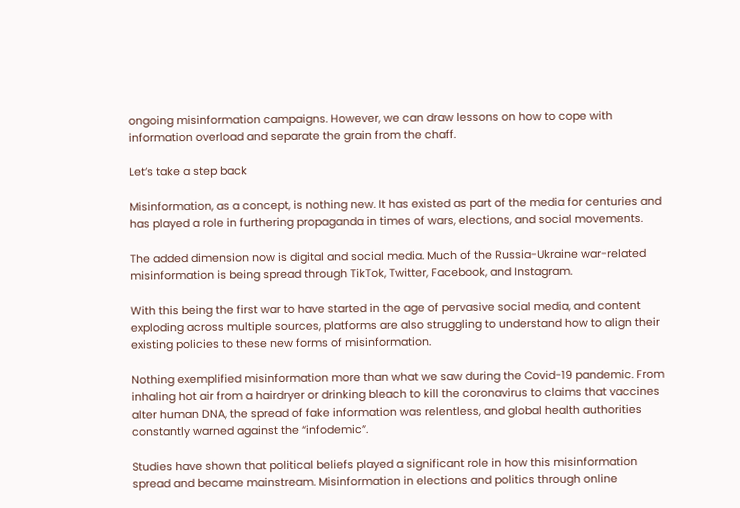ongoing misinformation campaigns. However, we can draw lessons on how to cope with information overload and separate the grain from the chaff.

Let’s take a step back

Misinformation, as a concept, is nothing new. It has existed as part of the media for centuries and has played a role in furthering propaganda in times of wars, elections, and social movements.

The added dimension now is digital and social media. Much of the Russia-Ukraine war-related misinformation is being spread through TikTok, Twitter, Facebook, and Instagram.

With this being the first war to have started in the age of pervasive social media, and content exploding across multiple sources, platforms are also struggling to understand how to align their existing policies to these new forms of misinformation.

Nothing exemplified misinformation more than what we saw during the Covid-19 pandemic. From inhaling hot air from a hairdryer or drinking bleach to kill the coronavirus to claims that vaccines alter human DNA, the spread of fake information was relentless, and global health authorities constantly warned against the “infodemic”.

Studies have shown that political beliefs played a significant role in how this misinformation spread and became mainstream. Misinformation in elections and politics through online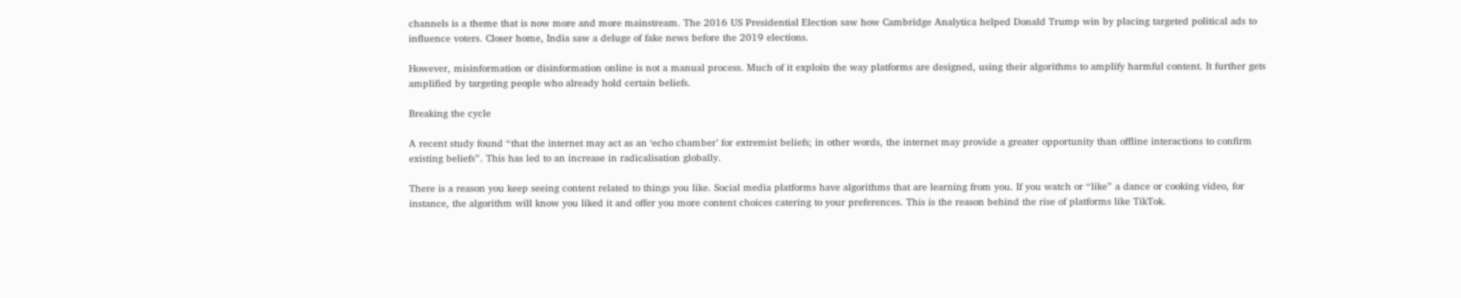channels is a theme that is now more and more mainstream. The 2016 US Presidential Election saw how Cambridge Analytica helped Donald Trump win by placing targeted political ads to influence voters. Closer home, India saw a deluge of fake news before the 2019 elections.

However, misinformation or disinformation online is not a manual process. Much of it exploits the way platforms are designed, using their algorithms to amplify harmful content. It further gets amplified by targeting people who already hold certain beliefs.

Breaking the cycle

A recent study found “that the internet may act as an ‘echo chamber’ for extremist beliefs; in other words, the internet may provide a greater opportunity than offline interactions to confirm existing beliefs”. This has led to an increase in radicalisation globally.

There is a reason you keep seeing content related to things you like. Social media platforms have algorithms that are learning from you. If you watch or “like” a dance or cooking video, for instance, the algorithm will know you liked it and offer you more content choices catering to your preferences. This is the reason behind the rise of platforms like TikTok.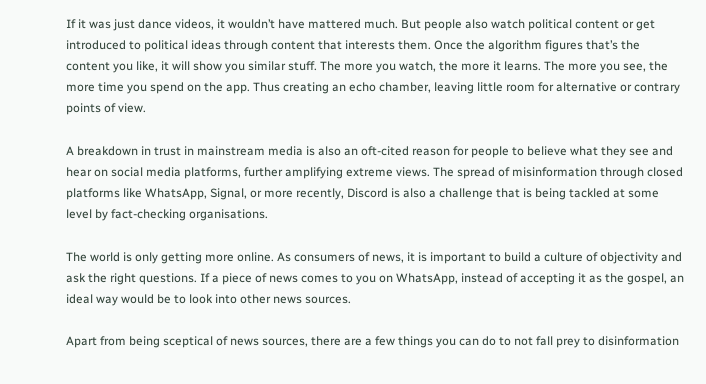If it was just dance videos, it wouldn’t have mattered much. But people also watch political content or get introduced to political ideas through content that interests them. Once the algorithm figures that’s the content you like, it will show you similar stuff. The more you watch, the more it learns. The more you see, the more time you spend on the app. Thus creating an echo chamber, leaving little room for alternative or contrary points of view.

A breakdown in trust in mainstream media is also an oft-cited reason for people to believe what they see and hear on social media platforms, further amplifying extreme views. The spread of misinformation through closed platforms like WhatsApp, Signal, or more recently, Discord is also a challenge that is being tackled at some level by fact-checking organisations.

The world is only getting more online. As consumers of news, it is important to build a culture of objectivity and ask the right questions. If a piece of news comes to you on WhatsApp, instead of accepting it as the gospel, an ideal way would be to look into other news sources.

Apart from being sceptical of news sources, there are a few things you can do to not fall prey to disinformation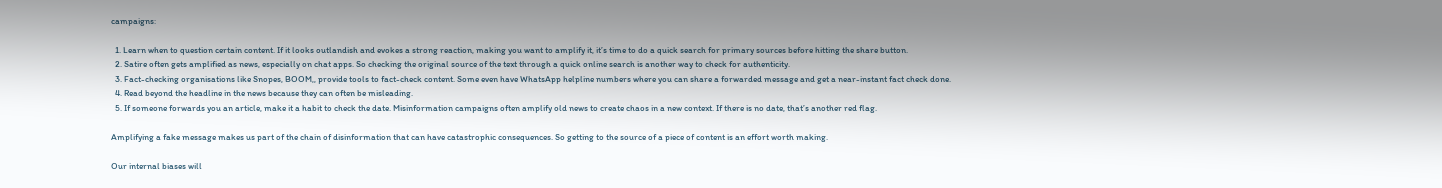campaigns:

  1. Learn when to question certain content. If it looks outlandish and evokes a strong reaction, making you want to amplify it, it’s time to do a quick search for primary sources before hitting the share button.
  2. Satire often gets amplified as news, especially on chat apps. So checking the original source of the text through a quick online search is another way to check for authenticity.
  3. Fact-checking organisations like Snopes, BOOM,, provide tools to fact-check content. Some even have WhatsApp helpline numbers where you can share a forwarded message and get a near-instant fact check done.
  4. Read beyond the headline in the news because they can often be misleading.
  5. If someone forwards you an article, make it a habit to check the date. Misinformation campaigns often amplify old news to create chaos in a new context. If there is no date, that’s another red flag.

Amplifying a fake message makes us part of the chain of disinformation that can have catastrophic consequences. So getting to the source of a piece of content is an effort worth making.

Our internal biases will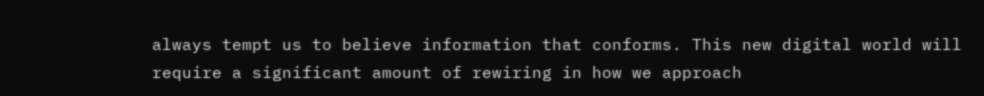always tempt us to believe information that conforms. This new digital world will require a significant amount of rewiring in how we approach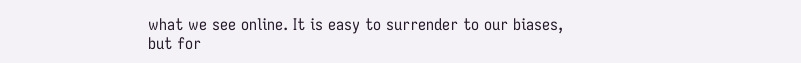what we see online. It is easy to surrender to our biases, but for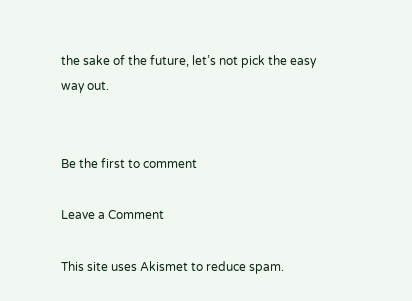the sake of the future, let’s not pick the easy way out.


Be the first to comment

Leave a Comment

This site uses Akismet to reduce spam.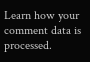Learn how your comment data is processed.